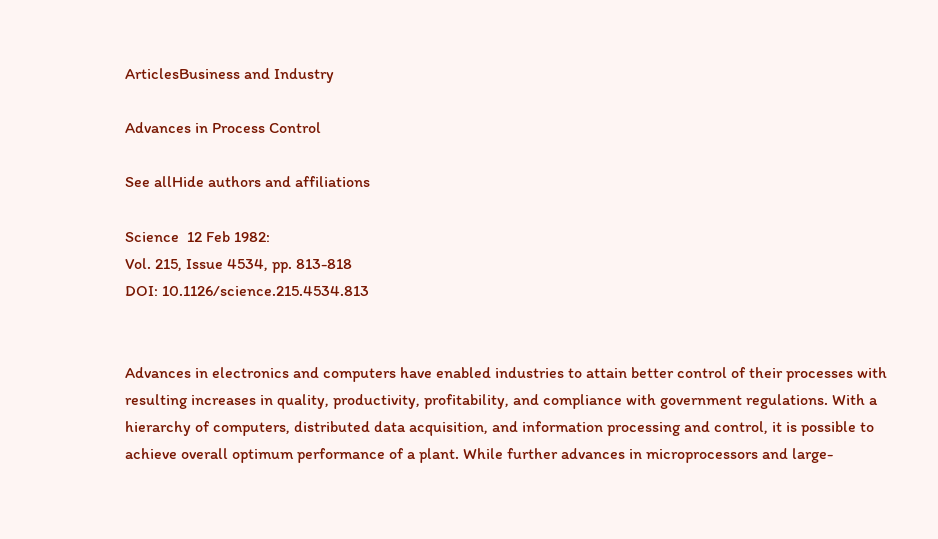ArticlesBusiness and Industry

Advances in Process Control

See allHide authors and affiliations

Science  12 Feb 1982:
Vol. 215, Issue 4534, pp. 813-818
DOI: 10.1126/science.215.4534.813


Advances in electronics and computers have enabled industries to attain better control of their processes with resulting increases in quality, productivity, profitability, and compliance with government regulations. With a hierarchy of computers, distributed data acquisition, and information processing and control, it is possible to achieve overall optimum performance of a plant. While further advances in microprocessors and large-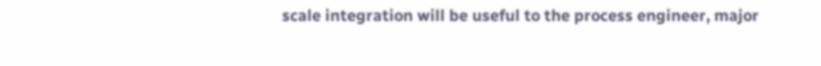scale integration will be useful to the process engineer, major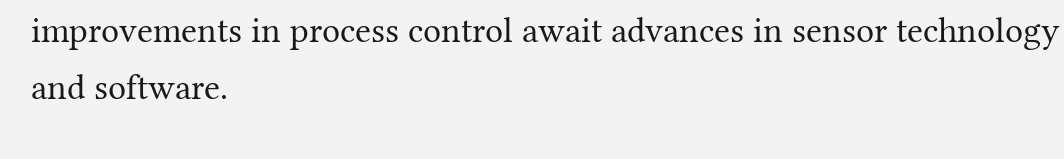improvements in process control await advances in sensor technology and software.